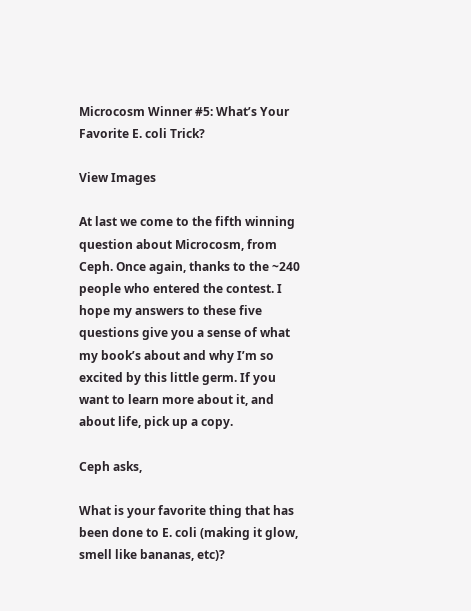Microcosm Winner #5: What’s Your Favorite E. coli Trick?

View Images

At last we come to the fifth winning question about Microcosm, from Ceph. Once again, thanks to the ~240 people who entered the contest. I hope my answers to these five questions give you a sense of what my book’s about and why I’m so excited by this little germ. If you want to learn more about it, and about life, pick up a copy.

Ceph asks,

What is your favorite thing that has been done to E. coli (making it glow, smell like bananas, etc)?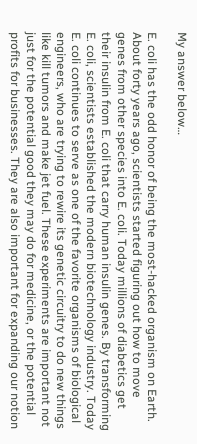My answer below…

E. coli has the odd honor of being the most-hacked organism on Earth. About forty years ago, scientists started figuring out how to move genes from other species into E. coli. Today millions of diabetics get their insulin from E. coli that carry human insulin genes. By transforming E. coli, scientists established the modern biotechnology industry. Today E. coli continues to serve as one of the favorite organisms of biological engineers, who are trying to rewire its genetic circuitry to do new things like kill tumors and make jet fuel. These experiments are important not just for the potential good they may do for medicine, or the potential profits for businesses. They are also important for expanding our notion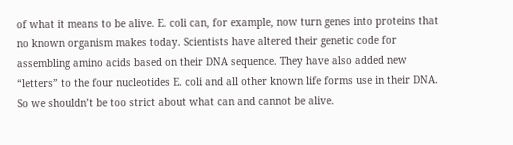of what it means to be alive. E. coli can, for example, now turn genes into proteins that no known organism makes today. Scientists have altered their genetic code for assembling amino acids based on their DNA sequence. They have also added new “letters” to the four nucleotides E. coli and all other known life forms use in their DNA. So we shouldn’t be too strict about what can and cannot be alive.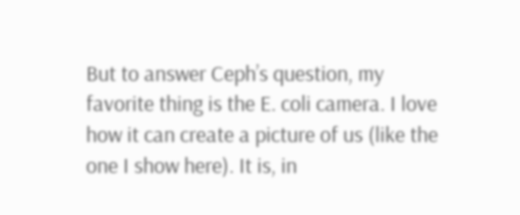But to answer Ceph’s question, my favorite thing is the E. coli camera. I love how it can create a picture of us (like the one I show here). It is, in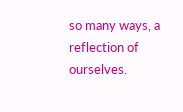so many ways, a reflection of ourselves.